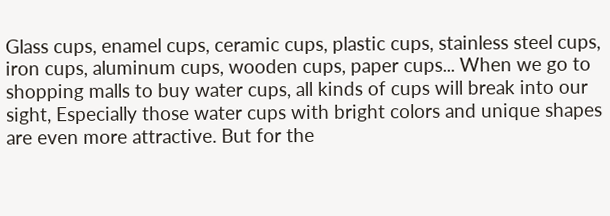Glass cups, enamel cups, ceramic cups, plastic cups, stainless steel cups, iron cups, aluminum cups, wooden cups, paper cups... When we go to shopping malls to buy water cups, all kinds of cups will break into our sight, Especially those water cups with bright colors and unique shapes are even more attractive. But for the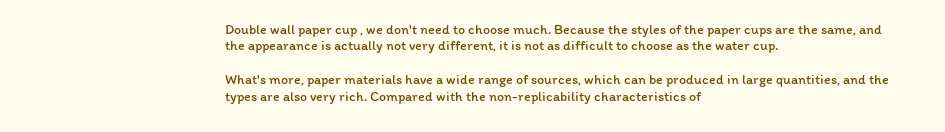Double wall paper cup , we don't need to choose much. Because the styles of the paper cups are the same, and the appearance is actually not very different, it is not as difficult to choose as the water cup.

What's more, paper materials have a wide range of sources, which can be produced in large quantities, and the types are also very rich. Compared with the non-replicability characteristics of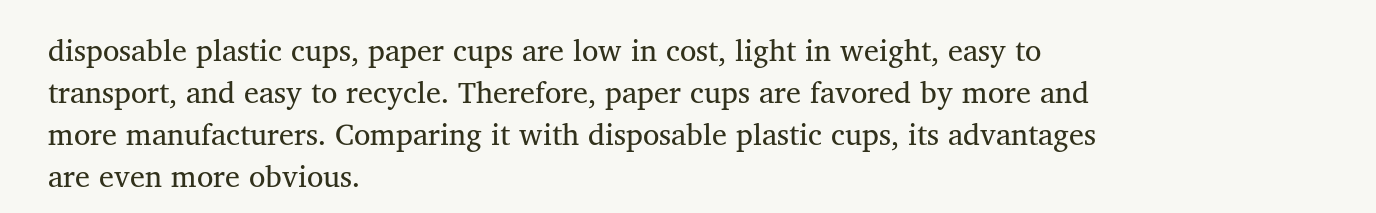disposable plastic cups, paper cups are low in cost, light in weight, easy to transport, and easy to recycle. Therefore, paper cups are favored by more and more manufacturers. Comparing it with disposable plastic cups, its advantages are even more obvious.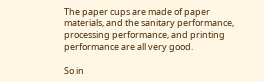The paper cups are made of paper materials, and the sanitary performance, processing performance, and printing performance are all very good.

So in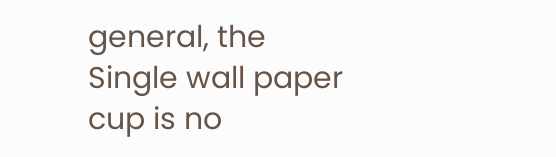general, the Single wall paper cup is no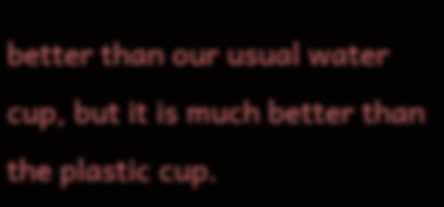better than our usual water cup, but it is much better than the plastic cup.